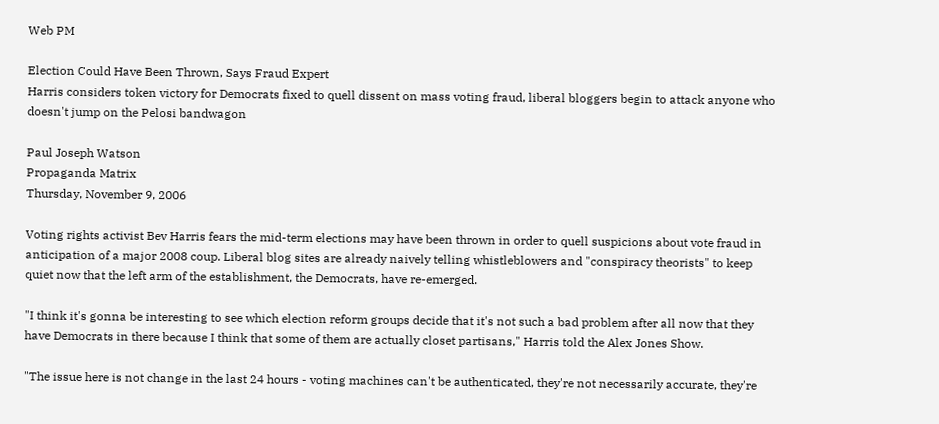Web PM

Election Could Have Been Thrown, Says Fraud Expert
Harris considers token victory for Democrats fixed to quell dissent on mass voting fraud, liberal bloggers begin to attack anyone who doesn't jump on the Pelosi bandwagon

Paul Joseph Watson
Propaganda Matrix
Thursday, November 9, 2006

Voting rights activist Bev Harris fears the mid-term elections may have been thrown in order to quell suspicions about vote fraud in anticipation of a major 2008 coup. Liberal blog sites are already naively telling whistleblowers and "conspiracy theorists" to keep quiet now that the left arm of the establishment, the Democrats, have re-emerged.

"I think it's gonna be interesting to see which election reform groups decide that it's not such a bad problem after all now that they have Democrats in there because I think that some of them are actually closet partisans," Harris told the Alex Jones Show.

"The issue here is not change in the last 24 hours - voting machines can't be authenticated, they're not necessarily accurate, they're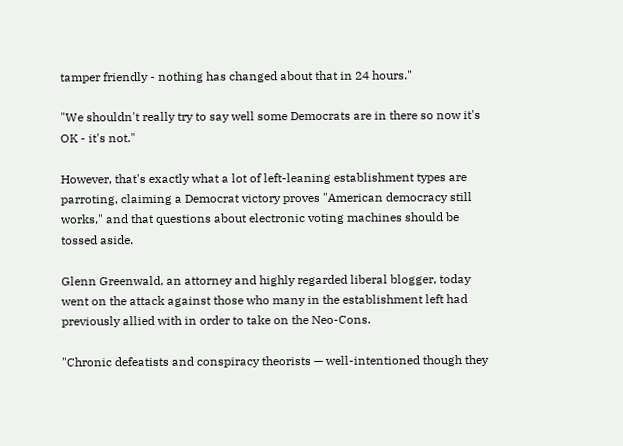tamper friendly - nothing has changed about that in 24 hours."

"We shouldn't really try to say well some Democrats are in there so now it's OK - it's not."

However, that's exactly what a lot of left-leaning establishment types are parroting, claiming a Democrat victory proves "American democracy still works," and that questions about electronic voting machines should be tossed aside.

Glenn Greenwald, an attorney and highly regarded liberal blogger, today went on the attack against those who many in the establishment left had previously allied with in order to take on the Neo-Cons.

"Chronic defeatists and conspiracy theorists — well-intentioned though they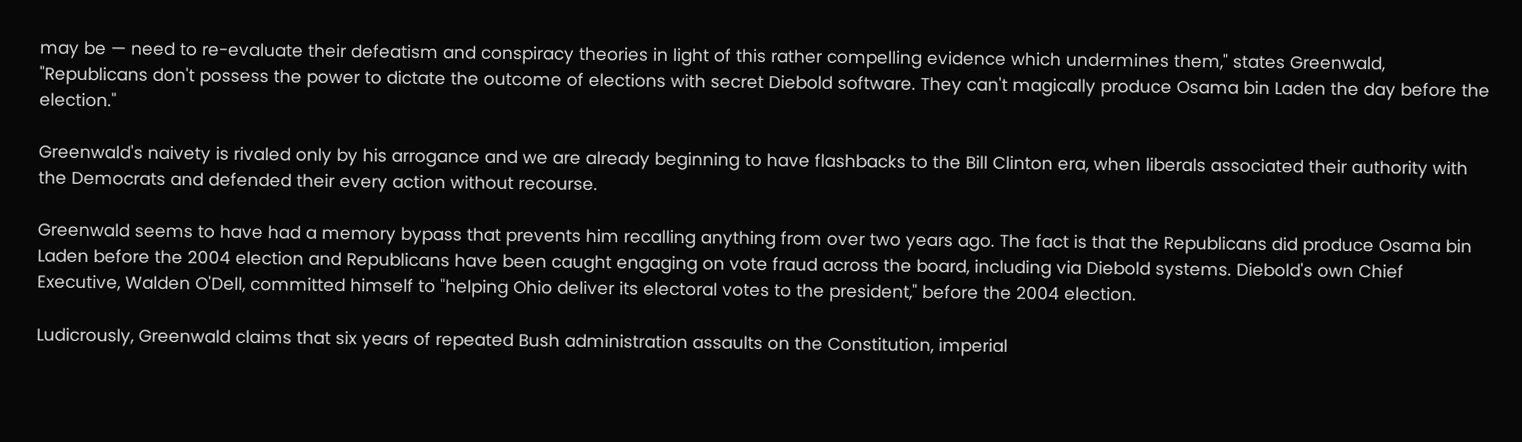may be — need to re-evaluate their defeatism and conspiracy theories in light of this rather compelling evidence which undermines them," states Greenwald, "Republicans don't possess the power to dictate the outcome of elections with secret Diebold software. They can't magically produce Osama bin Laden the day before the election."

Greenwald's naivety is rivaled only by his arrogance and we are already beginning to have flashbacks to the Bill Clinton era, when liberals associated their authority with the Democrats and defended their every action without recourse.

Greenwald seems to have had a memory bypass that prevents him recalling anything from over two years ago. The fact is that the Republicans did produce Osama bin Laden before the 2004 election and Republicans have been caught engaging on vote fraud across the board, including via Diebold systems. Diebold's own Chief Executive, Walden O'Dell, committed himself to "helping Ohio deliver its electoral votes to the president," before the 2004 election.

Ludicrously, Greenwald claims that six years of repeated Bush administration assaults on the Constitution, imperial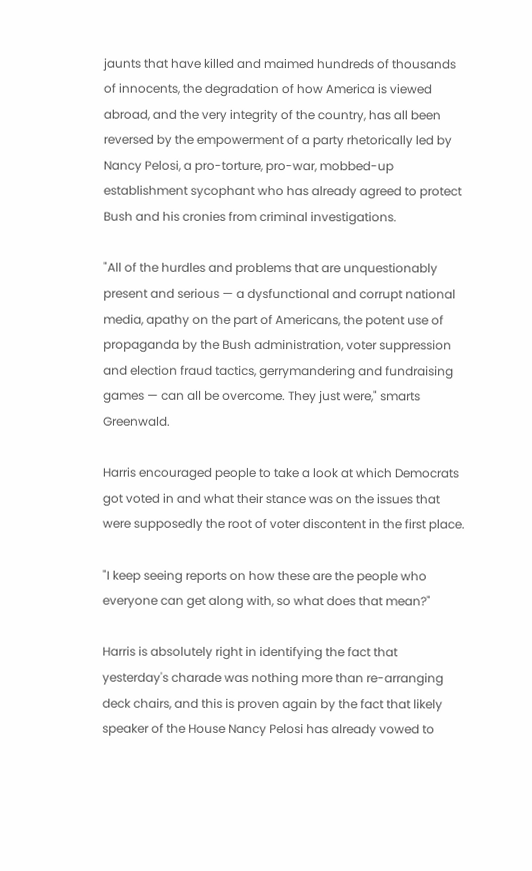jaunts that have killed and maimed hundreds of thousands of innocents, the degradation of how America is viewed abroad, and the very integrity of the country, has all been reversed by the empowerment of a party rhetorically led by Nancy Pelosi, a pro-torture, pro-war, mobbed-up establishment sycophant who has already agreed to protect Bush and his cronies from criminal investigations.

"All of the hurdles and problems that are unquestionably present and serious — a dysfunctional and corrupt national media, apathy on the part of Americans, the potent use of propaganda by the Bush administration, voter suppression and election fraud tactics, gerrymandering and fundraising games — can all be overcome. They just were," smarts Greenwald.

Harris encouraged people to take a look at which Democrats got voted in and what their stance was on the issues that were supposedly the root of voter discontent in the first place.

"I keep seeing reports on how these are the people who everyone can get along with, so what does that mean?"

Harris is absolutely right in identifying the fact that yesterday's charade was nothing more than re-arranging deck chairs, and this is proven again by the fact that likely speaker of the House Nancy Pelosi has already vowed to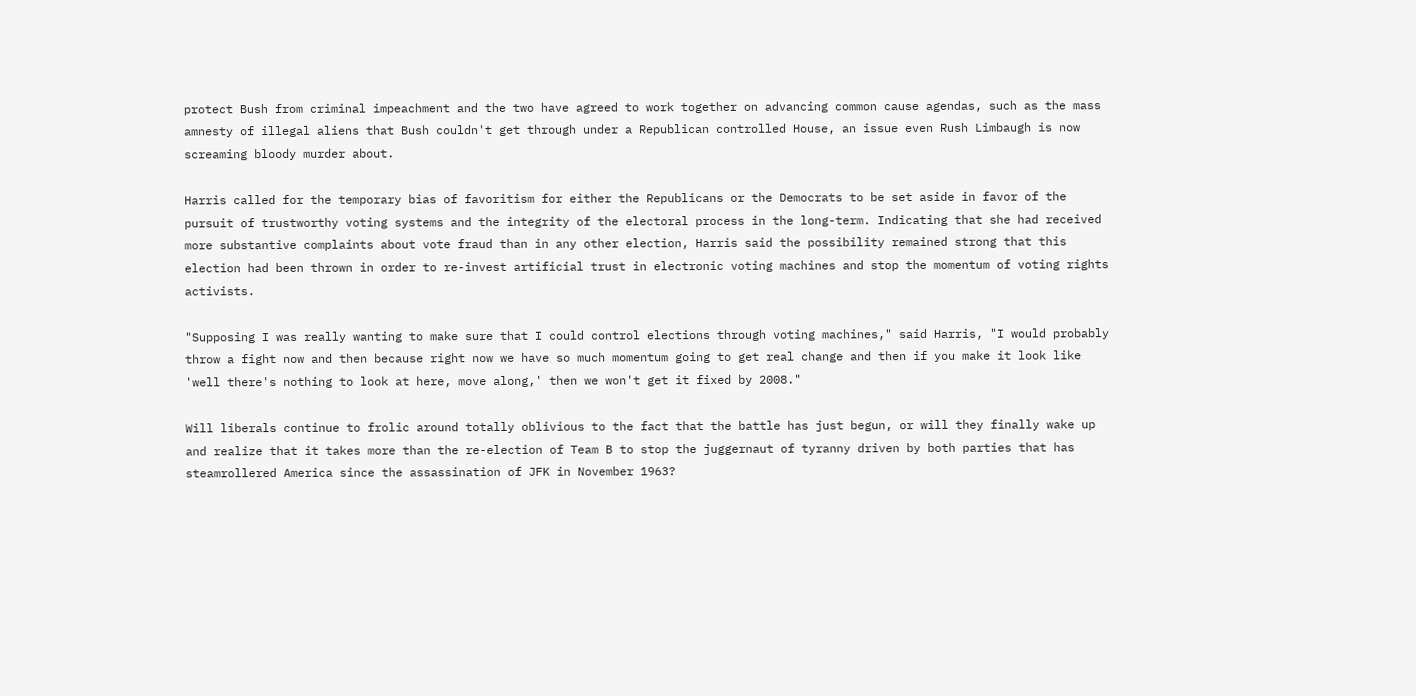protect Bush from criminal impeachment and the two have agreed to work together on advancing common cause agendas, such as the mass amnesty of illegal aliens that Bush couldn't get through under a Republican controlled House, an issue even Rush Limbaugh is now screaming bloody murder about.

Harris called for the temporary bias of favoritism for either the Republicans or the Democrats to be set aside in favor of the pursuit of trustworthy voting systems and the integrity of the electoral process in the long-term. Indicating that she had received more substantive complaints about vote fraud than in any other election, Harris said the possibility remained strong that this election had been thrown in order to re-invest artificial trust in electronic voting machines and stop the momentum of voting rights activists.

"Supposing I was really wanting to make sure that I could control elections through voting machines," said Harris, "I would probably throw a fight now and then because right now we have so much momentum going to get real change and then if you make it look like 'well there's nothing to look at here, move along,' then we won't get it fixed by 2008."

Will liberals continue to frolic around totally oblivious to the fact that the battle has just begun, or will they finally wake up and realize that it takes more than the re-election of Team B to stop the juggernaut of tyranny driven by both parties that has steamrollered America since the assassination of JFK in November 1963?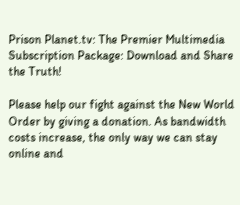Prison Planet.tv: The Premier Multimedia Subscription Package: Download and Share the Truth!

Please help our fight against the New World Order by giving a donation. As bandwidth costs increase, the only way we can stay online and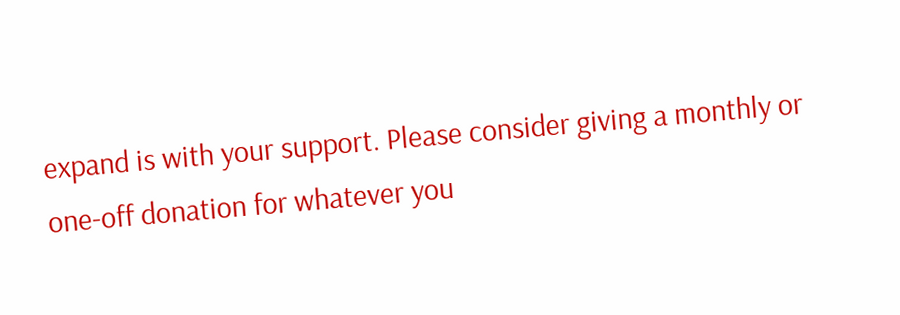expand is with your support. Please consider giving a monthly or one-off donation for whatever you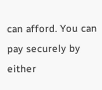can afford. You can pay securely by either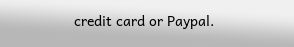credit card or Paypal.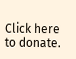Click here to donate.